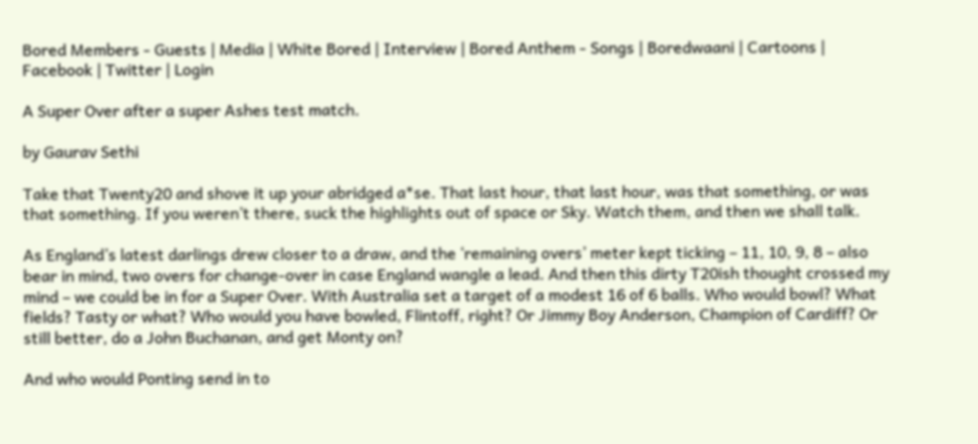Bored Members - Guests | Media | White Bored | Interview | Bored Anthem - Songs | Boredwaani | Cartoons | Facebook | Twitter | Login

A Super Over after a super Ashes test match.

by Gaurav Sethi

Take that Twenty20 and shove it up your abridged a*se. That last hour, that last hour, was that something, or was that something. If you weren’t there, suck the highlights out of space or Sky. Watch them, and then we shall talk.

As England’s latest darlings drew closer to a draw, and the ‘remaining overs’ meter kept ticking – 11, 10, 9, 8 – also bear in mind, two overs for change-over in case England wangle a lead. And then this dirty T20ish thought crossed my mind – we could be in for a Super Over. With Australia set a target of a modest 16 of 6 balls. Who would bowl? What fields? Tasty or what? Who would you have bowled, Flintoff, right? Or Jimmy Boy Anderson, Champion of Cardiff? Or still better, do a John Buchanan, and get Monty on?

And who would Ponting send in to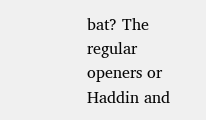bat? The regular openers or Haddin and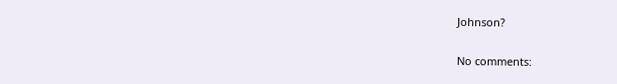Johnson?

No comments: